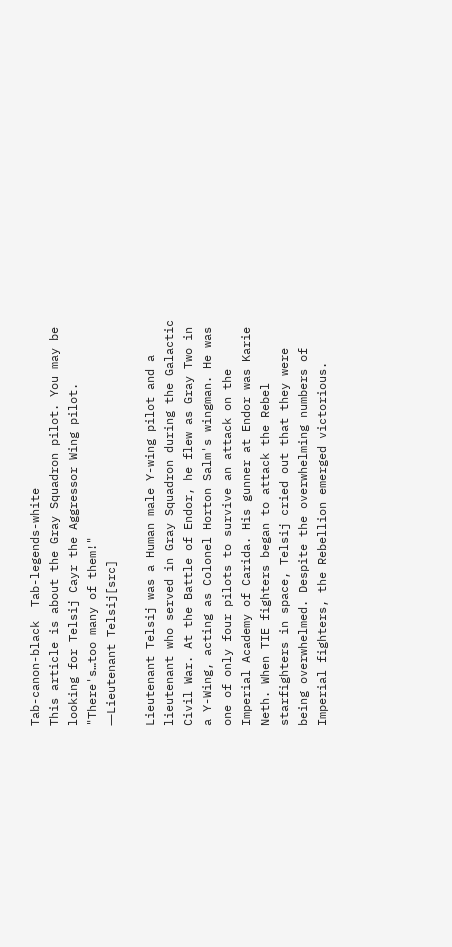Tab-canon-black  Tab-legends-white
This article is about the Gray Squadron pilot. You may be looking for Telsij Cayr the Aggressor Wing pilot.
"There's…too many of them!"
―Lieutenant Telsij[src]

Lieutenant Telsij was a Human male Y-wing pilot and a lieutenant who served in Gray Squadron during the Galactic Civil War. At the Battle of Endor, he flew as Gray Two in a Y-Wing, acting as Colonel Horton Salm's wingman. He was one of only four pilots to survive an attack on the Imperial Academy of Carida. His gunner at Endor was Karie Neth. When TIE fighters began to attack the Rebel starfighters in space, Telsij cried out that they were being overwhelmed. Despite the overwhelming numbers of Imperial fighters, the Rebellion emerged victorious.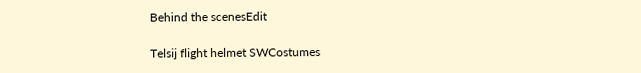Behind the scenesEdit

Telsij flight helmet SWCostumes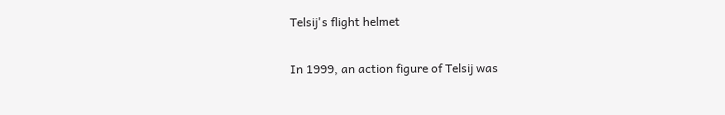Telsij's flight helmet

In 1999, an action figure of Telsij was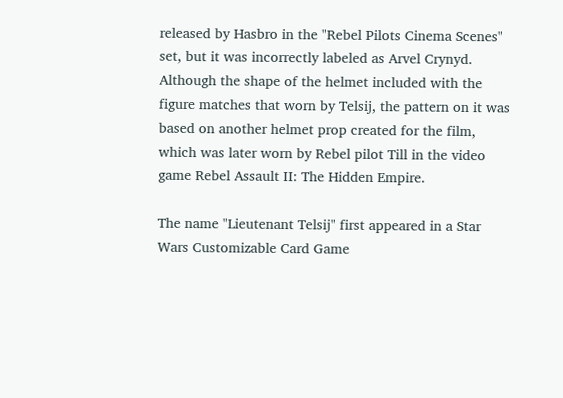released by Hasbro in the "Rebel Pilots Cinema Scenes" set, but it was incorrectly labeled as Arvel Crynyd. Although the shape of the helmet included with the figure matches that worn by Telsij, the pattern on it was based on another helmet prop created for the film, which was later worn by Rebel pilot Till in the video game Rebel Assault II: The Hidden Empire.

The name "Lieutenant Telsij" first appeared in a Star Wars Customizable Card Game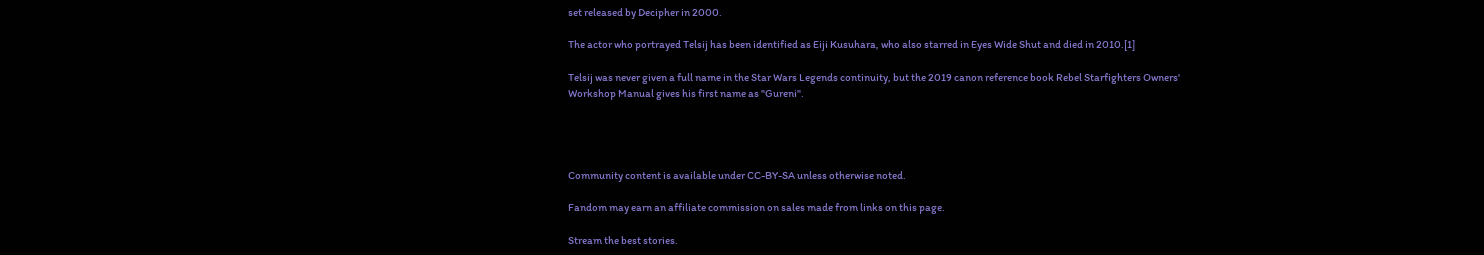set released by Decipher in 2000.

The actor who portrayed Telsij has been identified as Eiji Kusuhara, who also starred in Eyes Wide Shut and died in 2010.[1]

Telsij was never given a full name in the Star Wars Legends continuity, but the 2019 canon reference book Rebel Starfighters Owners' Workshop Manual gives his first name as "Gureni".




Community content is available under CC-BY-SA unless otherwise noted.

Fandom may earn an affiliate commission on sales made from links on this page.

Stream the best stories.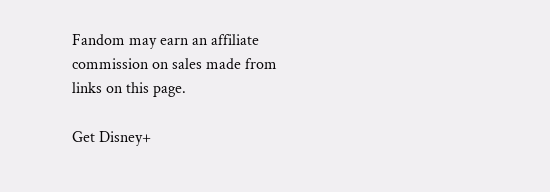Fandom may earn an affiliate commission on sales made from links on this page.

Get Disney+